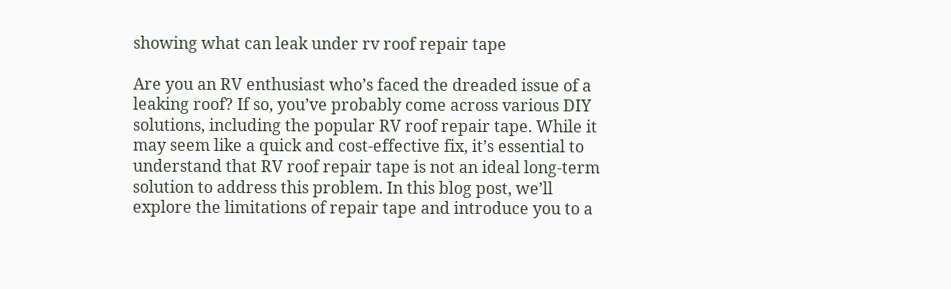showing what can leak under rv roof repair tape

Are you an RV enthusiast who’s faced the dreaded issue of a leaking roof? If so, you’ve probably come across various DIY solutions, including the popular RV roof repair tape. While it may seem like a quick and cost-effective fix, it’s essential to understand that RV roof repair tape is not an ideal long-term solution to address this problem. In this blog post, we’ll explore the limitations of repair tape and introduce you to a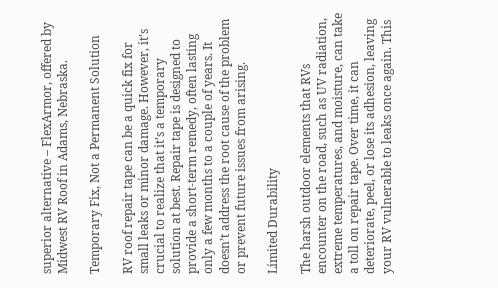superior alternative – FlexArmor, offered by Midwest RV Roof in Adams, Nebraska.

Temporary Fix, Not a Permanent Solution

RV roof repair tape can be a quick fix for small leaks or minor damage. However, it’s crucial to realize that it’s a temporary solution at best. Repair tape is designed to provide a short-term remedy, often lasting only a few months to a couple of years. It doesn’t address the root cause of the problem or prevent future issues from arising.

Limited Durability

The harsh outdoor elements that RVs encounter on the road, such as UV radiation, extreme temperatures, and moisture, can take a toll on repair tape. Over time, it can deteriorate, peel, or lose its adhesion, leaving your RV vulnerable to leaks once again. This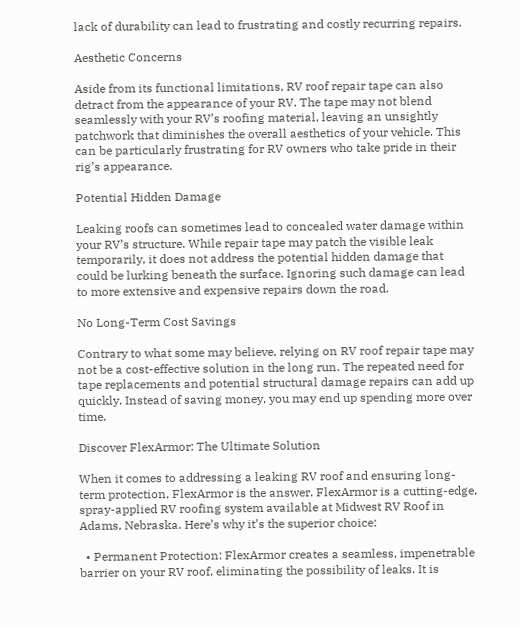lack of durability can lead to frustrating and costly recurring repairs.

Aesthetic Concerns

Aside from its functional limitations, RV roof repair tape can also detract from the appearance of your RV. The tape may not blend seamlessly with your RV’s roofing material, leaving an unsightly patchwork that diminishes the overall aesthetics of your vehicle. This can be particularly frustrating for RV owners who take pride in their rig’s appearance.

Potential Hidden Damage

Leaking roofs can sometimes lead to concealed water damage within your RV’s structure. While repair tape may patch the visible leak temporarily, it does not address the potential hidden damage that could be lurking beneath the surface. Ignoring such damage can lead to more extensive and expensive repairs down the road.

No Long-Term Cost Savings

Contrary to what some may believe, relying on RV roof repair tape may not be a cost-effective solution in the long run. The repeated need for tape replacements and potential structural damage repairs can add up quickly. Instead of saving money, you may end up spending more over time.

Discover FlexArmor: The Ultimate Solution

When it comes to addressing a leaking RV roof and ensuring long-term protection, FlexArmor is the answer. FlexArmor is a cutting-edge, spray-applied RV roofing system available at Midwest RV Roof in Adams, Nebraska. Here’s why it’s the superior choice:

  • Permanent Protection: FlexArmor creates a seamless, impenetrable barrier on your RV roof, eliminating the possibility of leaks. It is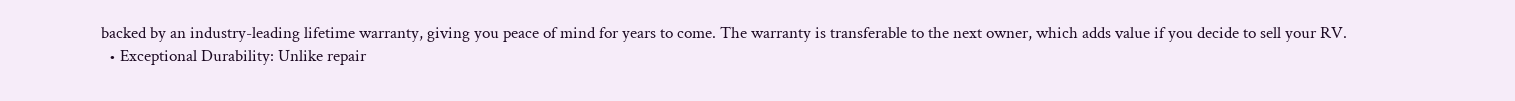backed by an industry-leading lifetime warranty, giving you peace of mind for years to come. The warranty is transferable to the next owner, which adds value if you decide to sell your RV.
  • Exceptional Durability: Unlike repair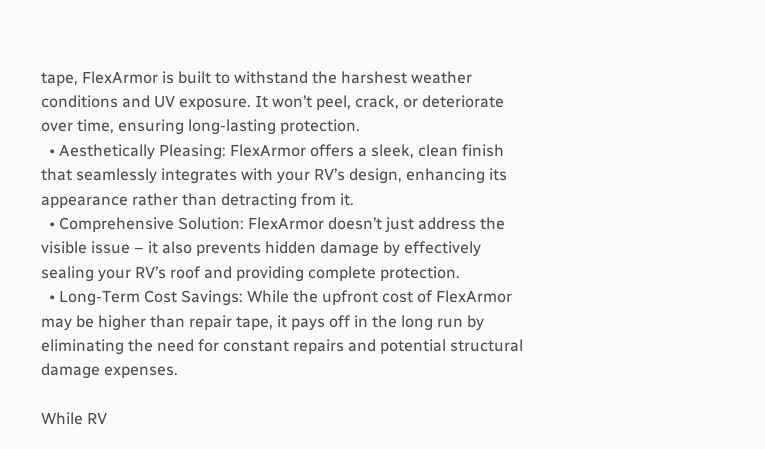tape, FlexArmor is built to withstand the harshest weather conditions and UV exposure. It won’t peel, crack, or deteriorate over time, ensuring long-lasting protection.
  • Aesthetically Pleasing: FlexArmor offers a sleek, clean finish that seamlessly integrates with your RV’s design, enhancing its appearance rather than detracting from it.
  • Comprehensive Solution: FlexArmor doesn’t just address the visible issue – it also prevents hidden damage by effectively sealing your RV’s roof and providing complete protection.
  • Long-Term Cost Savings: While the upfront cost of FlexArmor may be higher than repair tape, it pays off in the long run by eliminating the need for constant repairs and potential structural damage expenses.

While RV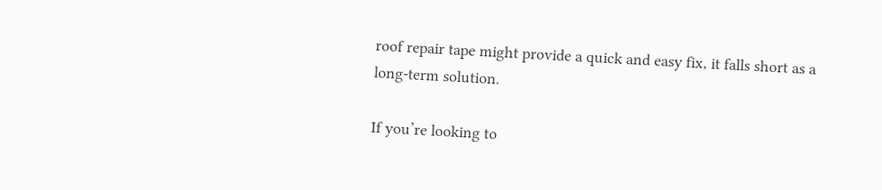roof repair tape might provide a quick and easy fix, it falls short as a long-term solution.

If you’re looking to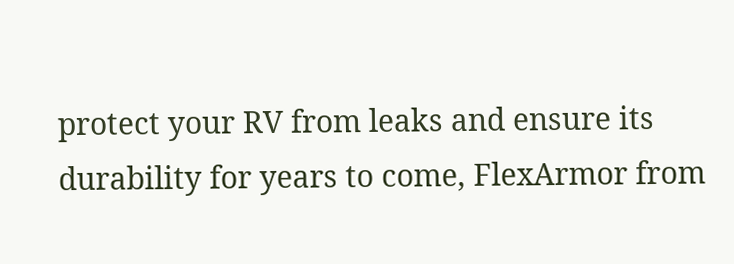protect your RV from leaks and ensure its durability for years to come, FlexArmor from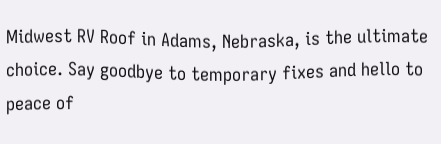Midwest RV Roof in Adams, Nebraska, is the ultimate choice. Say goodbye to temporary fixes and hello to peace of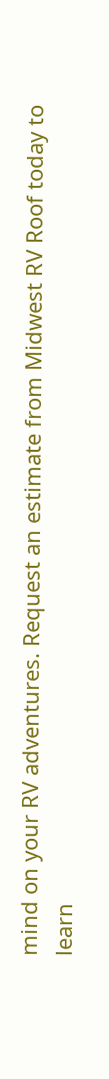mind on your RV adventures. Request an estimate from Midwest RV Roof today to learn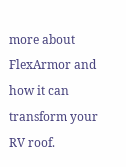more about FlexArmor and how it can transform your RV roof.